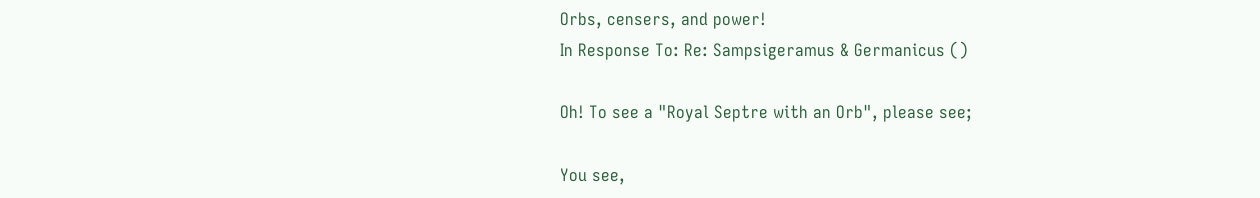Orbs, censers, and power!
In Response To: Re: Sampsigeramus & Germanicus ()

Oh! To see a "Royal Septre with an Orb", please see;

You see,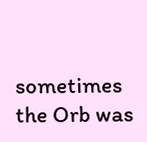sometimes the Orb was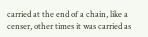carried at the end of a chain, like a censer, other times it was carried as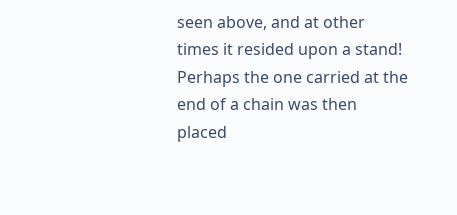seen above, and at other times it resided upon a stand! Perhaps the one carried at the end of a chain was then placed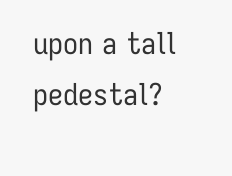upon a tall pedestal?